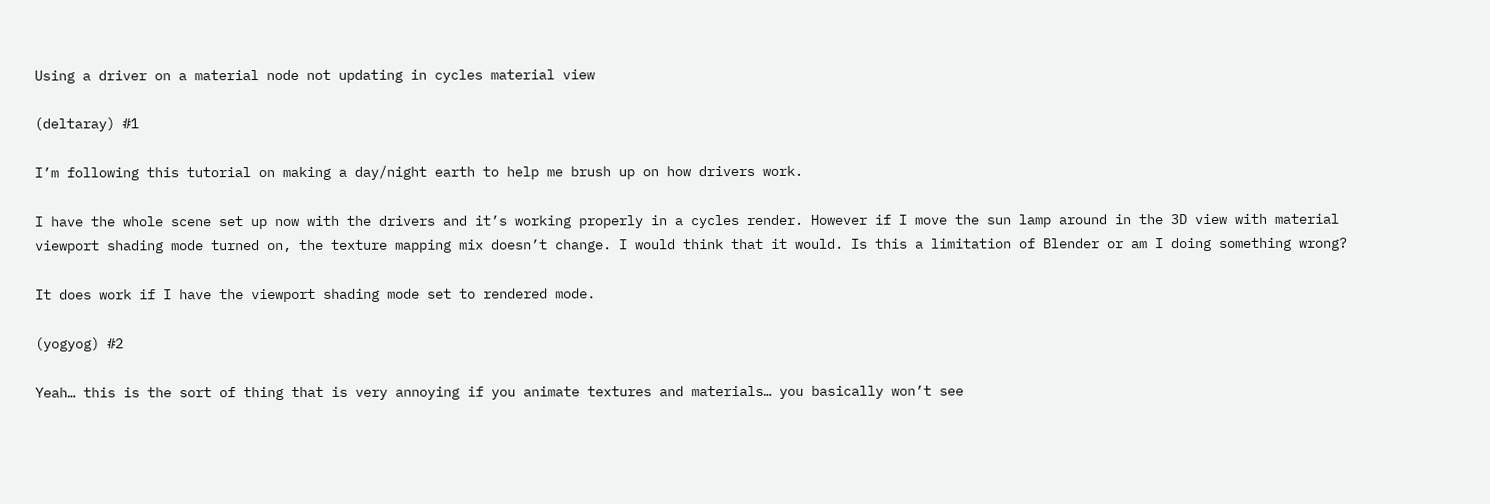Using a driver on a material node not updating in cycles material view

(deltaray) #1

I’m following this tutorial on making a day/night earth to help me brush up on how drivers work.

I have the whole scene set up now with the drivers and it’s working properly in a cycles render. However if I move the sun lamp around in the 3D view with material viewport shading mode turned on, the texture mapping mix doesn’t change. I would think that it would. Is this a limitation of Blender or am I doing something wrong?

It does work if I have the viewport shading mode set to rendered mode.

(yogyog) #2

Yeah… this is the sort of thing that is very annoying if you animate textures and materials… you basically won’t see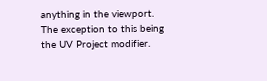anything in the viewport. The exception to this being the UV Project modifier.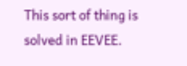This sort of thing is solved in EEVEE.